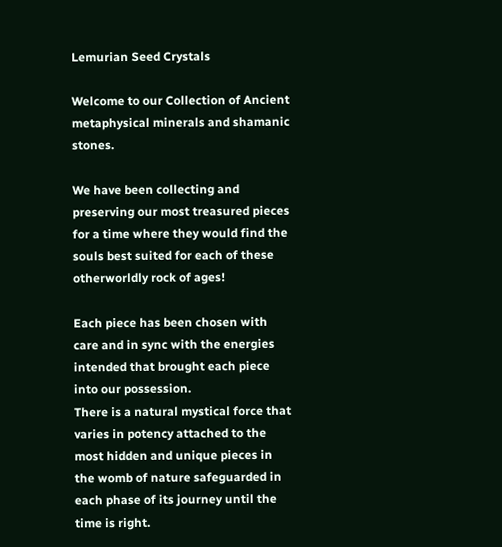Lemurian Seed Crystals

Welcome to our Collection of Ancient metaphysical minerals and shamanic stones.

We have been collecting and preserving our most treasured pieces for a time where they would find the souls best suited for each of these otherworldly rock of ages!

Each piece has been chosen with care and in sync with the energies intended that brought each piece into our possession.
There is a natural mystical force that varies in potency attached to the most hidden and unique pieces in the womb of nature safeguarded in each phase of its journey until the time is right.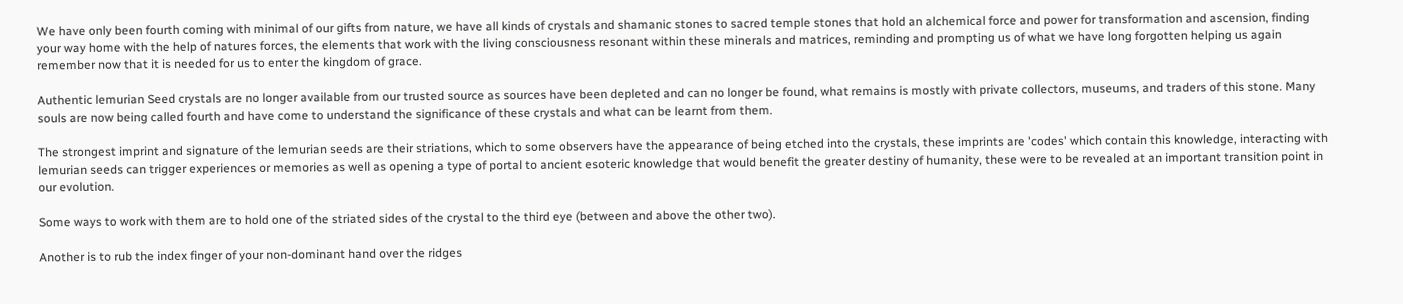We have only been fourth coming with minimal of our gifts from nature, we have all kinds of crystals and shamanic stones to sacred temple stones that hold an alchemical force and power for transformation and ascension, finding your way home with the help of natures forces, the elements that work with the living consciousness resonant within these minerals and matrices, reminding and prompting us of what we have long forgotten helping us again remember now that it is needed for us to enter the kingdom of grace.

Authentic lemurian Seed crystals are no longer available from our trusted source as sources have been depleted and can no longer be found, what remains is mostly with private collectors, museums, and traders of this stone. Many souls are now being called fourth and have come to understand the significance of these crystals and what can be learnt from them.

The strongest imprint and signature of the lemurian seeds are their striations, which to some observers have the appearance of being etched into the crystals, these imprints are 'codes' which contain this knowledge, interacting with lemurian seeds can trigger experiences or memories as well as opening a type of portal to ancient esoteric knowledge that would benefit the greater destiny of humanity, these were to be revealed at an important transition point in our evolution.

Some ways to work with them are to hold one of the striated sides of the crystal to the third eye (between and above the other two).

Another is to rub the index finger of your non-dominant hand over the ridges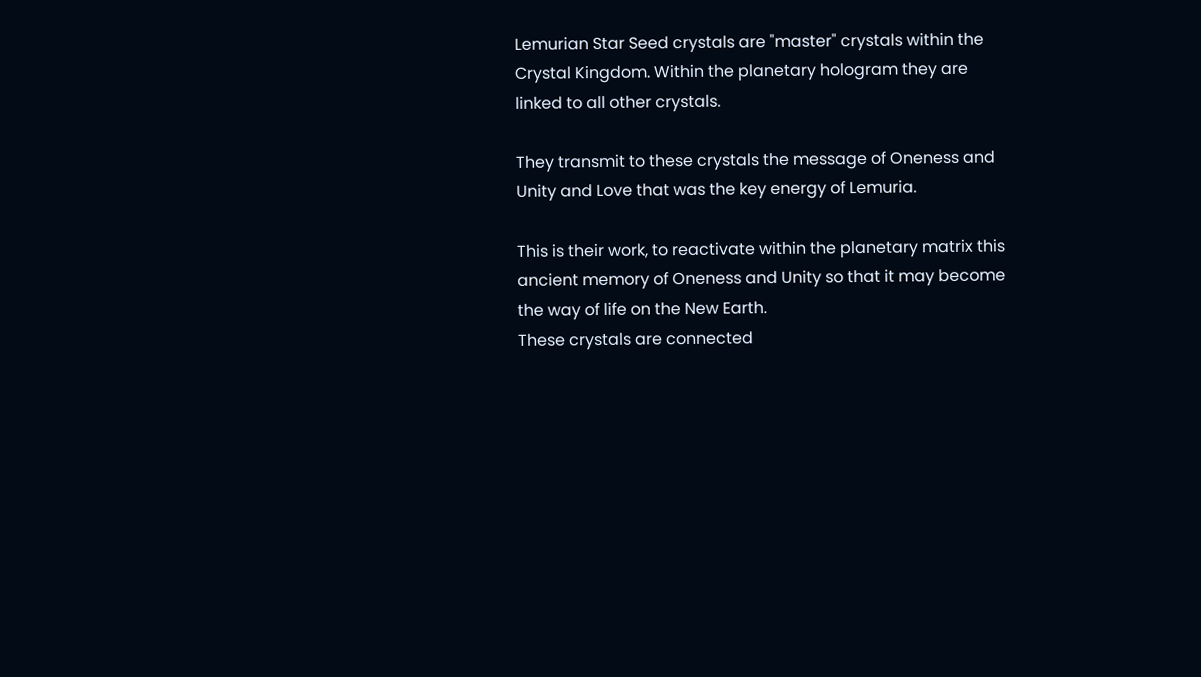Lemurian Star Seed crystals are "master" crystals within the Crystal Kingdom. Within the planetary hologram they are linked to all other crystals.

They transmit to these crystals the message of Oneness and Unity and Love that was the key energy of Lemuria.

This is their work, to reactivate within the planetary matrix this ancient memory of Oneness and Unity so that it may become the way of life on the New Earth.
These crystals are connected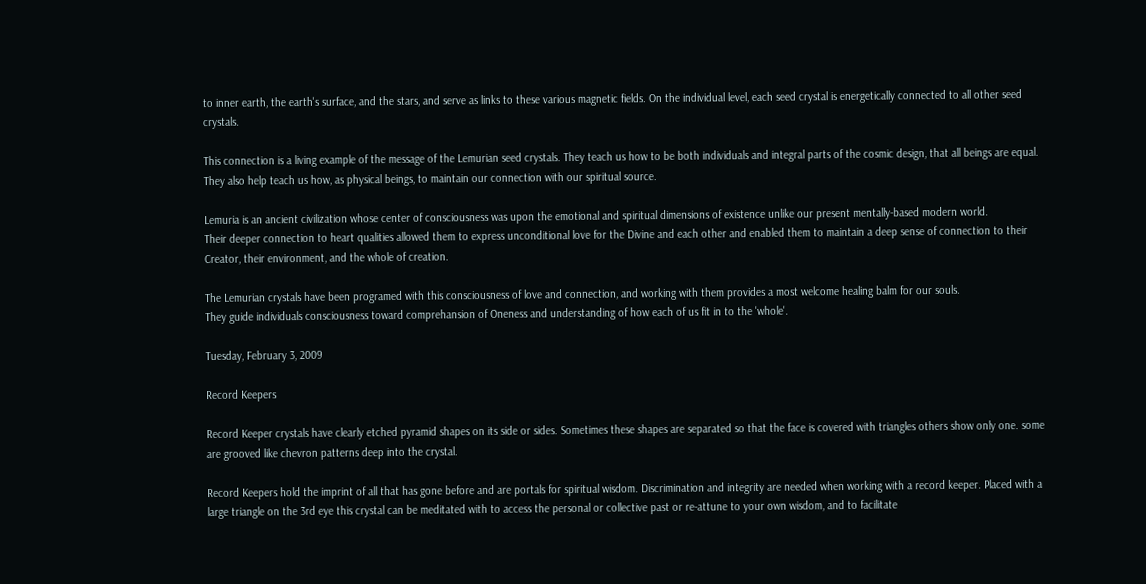to inner earth, the earth's surface, and the stars, and serve as links to these various magnetic fields. On the individual level, each seed crystal is energetically connected to all other seed crystals.

This connection is a living example of the message of the Lemurian seed crystals. They teach us how to be both individuals and integral parts of the cosmic design, that all beings are equal. They also help teach us how, as physical beings, to maintain our connection with our spiritual source.

Lemuria is an ancient civilization whose center of consciousness was upon the emotional and spiritual dimensions of existence unlike our present mentally-based modern world.
Their deeper connection to heart qualities allowed them to express unconditional love for the Divine and each other and enabled them to maintain a deep sense of connection to their Creator, their environment, and the whole of creation.

The Lemurian crystals have been programed with this consciousness of love and connection, and working with them provides a most welcome healing balm for our souls.
They guide individuals consciousness toward comprehansion of Oneness and understanding of how each of us fit in to the 'whole'.

Tuesday, February 3, 2009

Record Keepers

Record Keeper crystals have clearly etched pyramid shapes on its side or sides. Sometimes these shapes are separated so that the face is covered with triangles others show only one. some are grooved like chevron patterns deep into the crystal.

Record Keepers hold the imprint of all that has gone before and are portals for spiritual wisdom. Discrimination and integrity are needed when working with a record keeper. Placed with a large triangle on the 3rd eye this crystal can be meditated with to access the personal or collective past or re-attune to your own wisdom, and to facilitate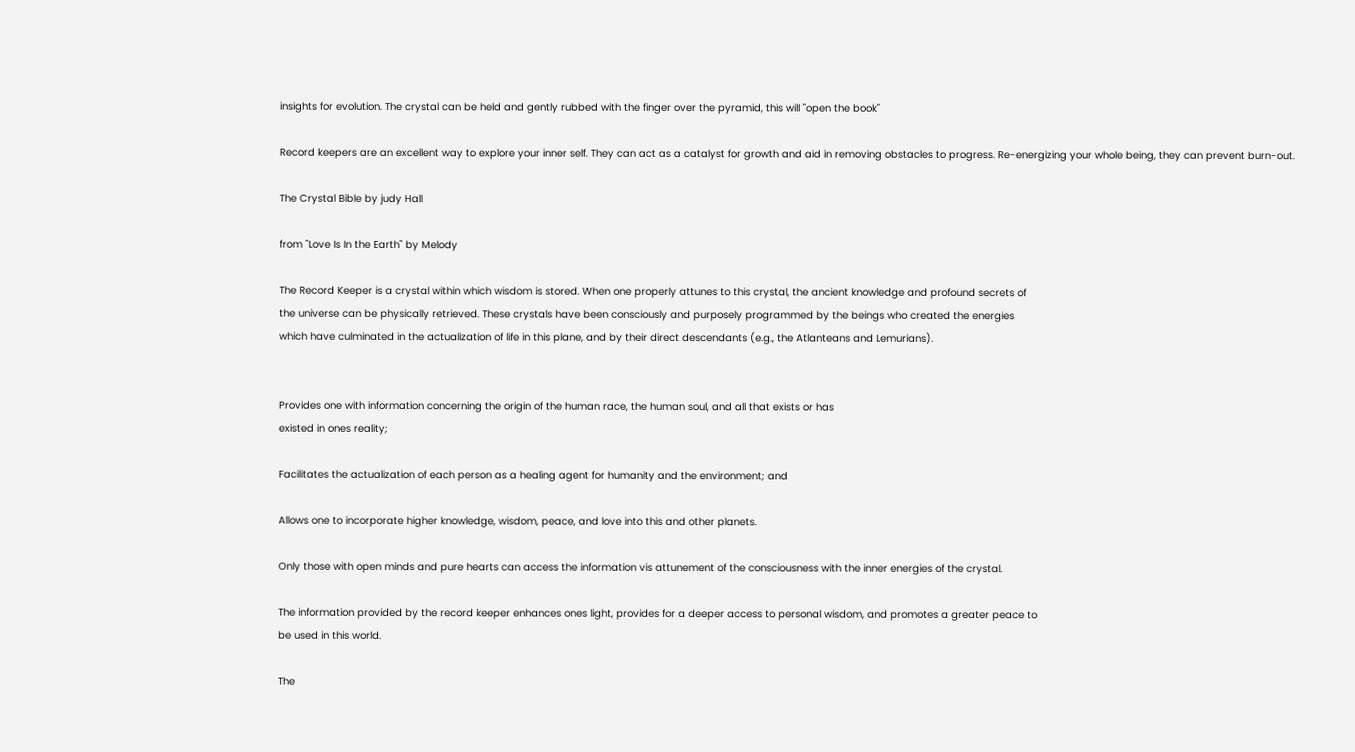insights for evolution. The crystal can be held and gently rubbed with the finger over the pyramid, this will "open the book"

Record keepers are an excellent way to explore your inner self. They can act as a catalyst for growth and aid in removing obstacles to progress. Re-energizing your whole being, they can prevent burn-out.

The Crystal Bible by judy Hall

from "Love Is In the Earth" by Melody

The Record Keeper is a crystal within which wisdom is stored. When one properly attunes to this crystal, the ancient knowledge and profound secrets of
the universe can be physically retrieved. These crystals have been consciously and purposely programmed by the beings who created the energies
which have culminated in the actualization of life in this plane, and by their direct descendants (e.g., the Atlanteans and Lemurians).


Provides one with information concerning the origin of the human race, the human soul, and all that exists or has
existed in ones reality;

Facilitates the actualization of each person as a healing agent for humanity and the environment; and

Allows one to incorporate higher knowledge, wisdom, peace, and love into this and other planets.

Only those with open minds and pure hearts can access the information vis attunement of the consciousness with the inner energies of the crystal.

The information provided by the record keeper enhances ones light, provides for a deeper access to personal wisdom, and promotes a greater peace to
be used in this world.

The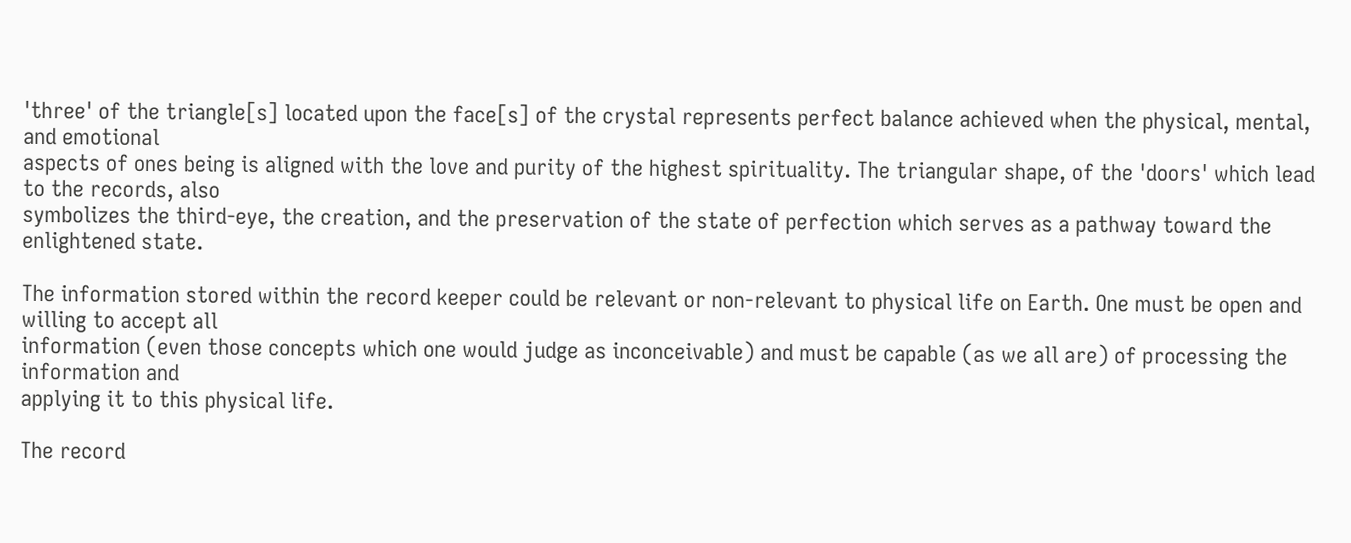'three' of the triangle[s] located upon the face[s] of the crystal represents perfect balance achieved when the physical, mental, and emotional
aspects of ones being is aligned with the love and purity of the highest spirituality. The triangular shape, of the 'doors' which lead to the records, also
symbolizes the third-eye, the creation, and the preservation of the state of perfection which serves as a pathway toward the enlightened state.

The information stored within the record keeper could be relevant or non-relevant to physical life on Earth. One must be open and willing to accept all
information (even those concepts which one would judge as inconceivable) and must be capable (as we all are) of processing the information and
applying it to this physical life.

The record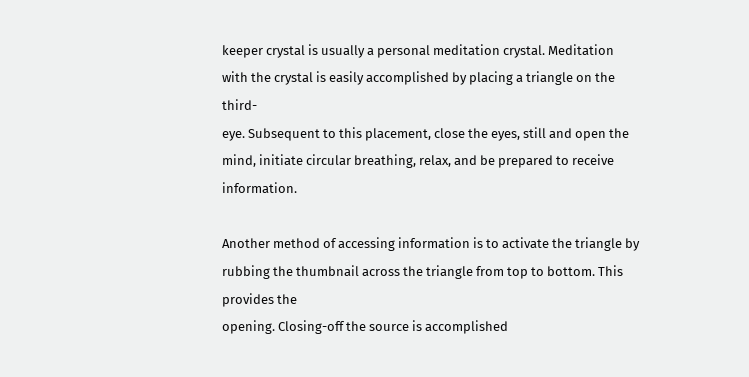keeper crystal is usually a personal meditation crystal. Meditation with the crystal is easily accomplished by placing a triangle on the third-
eye. Subsequent to this placement, close the eyes, still and open the mind, initiate circular breathing, relax, and be prepared to receive information.

Another method of accessing information is to activate the triangle by rubbing the thumbnail across the triangle from top to bottom. This provides the
opening. Closing-off the source is accomplished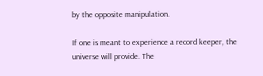by the opposite manipulation.

If one is meant to experience a record keeper, the universe will provide. The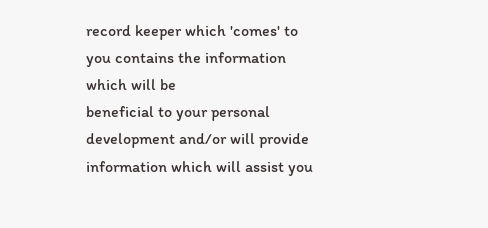record keeper which 'comes' to you contains the information which will be
beneficial to your personal development and/or will provide information which will assist you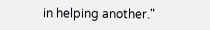in helping another."